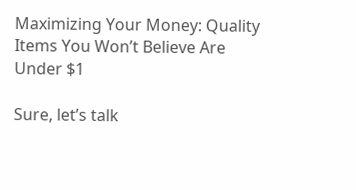Maximizing Your Money: Quality Items You Won’t Believe Are Under $1

Sure, let’s talk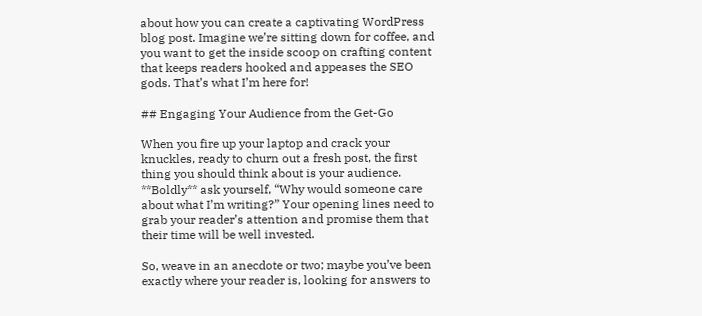about how you can create a captivating WordPress blog post. Imagine we’re sitting down for coffee, and you want to get the inside scoop on crafting content that keeps readers hooked and appeases the SEO gods. That’s what I’m here for!

## Engaging Your Audience from the Get-Go

When you fire up your laptop and crack your knuckles, ready to churn out a fresh post, the first thing you should think about is your audience. **Boldly** ask yourself, “Why would someone care about what I’m writing?” Your opening lines need to grab your reader’s attention and promise them that their time will be well invested.

So, weave in an anecdote or two; maybe you’ve been exactly where your reader is, looking for answers to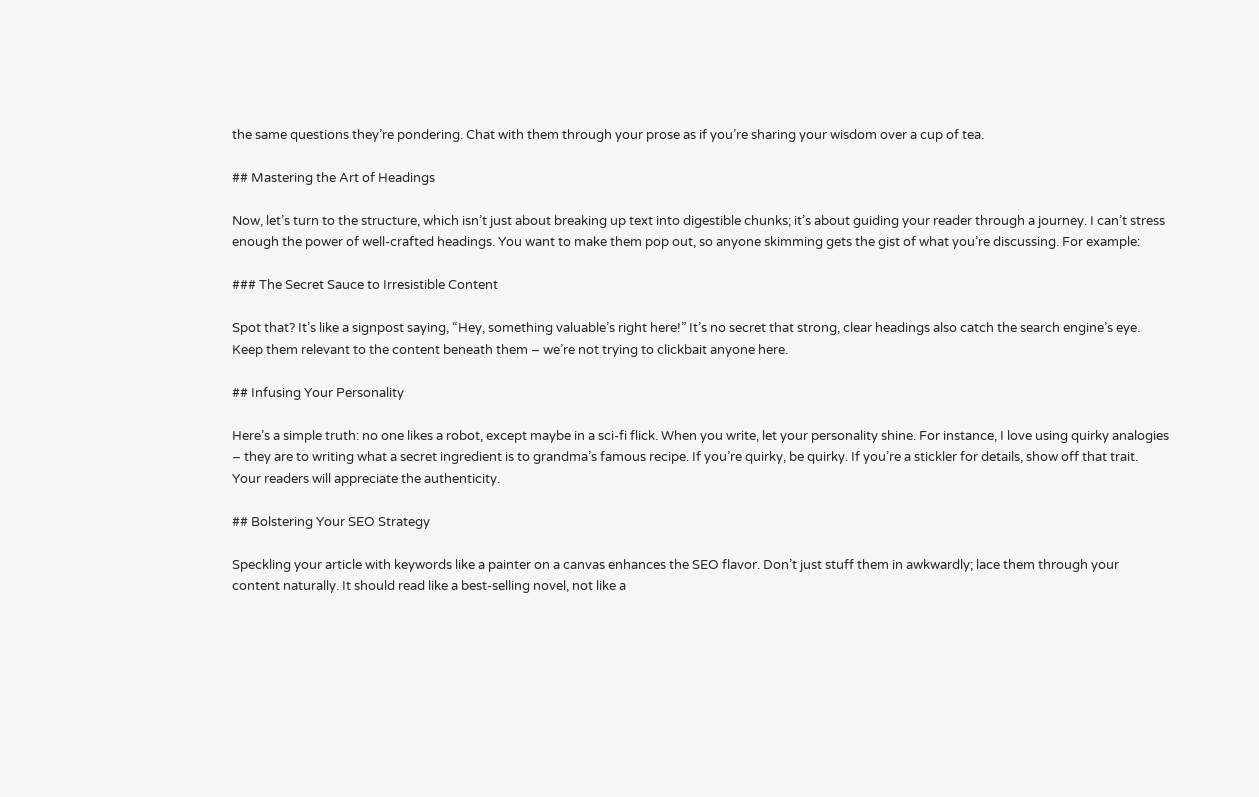the same questions they’re pondering. Chat with them through your prose as if you’re sharing your wisdom over a cup of tea.

## Mastering the Art of Headings

Now, let’s turn to the structure, which isn’t just about breaking up text into digestible chunks; it’s about guiding your reader through a journey. I can’t stress enough the power of well-crafted headings. You want to make them pop out, so anyone skimming gets the gist of what you’re discussing. For example:

### The Secret Sauce to Irresistible Content

Spot that? It’s like a signpost saying, “Hey, something valuable’s right here!” It’s no secret that strong, clear headings also catch the search engine’s eye. Keep them relevant to the content beneath them – we’re not trying to clickbait anyone here.

## Infusing Your Personality

Here’s a simple truth: no one likes a robot, except maybe in a sci-fi flick. When you write, let your personality shine. For instance, I love using quirky analogies – they are to writing what a secret ingredient is to grandma’s famous recipe. If you’re quirky, be quirky. If you’re a stickler for details, show off that trait. Your readers will appreciate the authenticity.

## Bolstering Your SEO Strategy

Speckling your article with keywords like a painter on a canvas enhances the SEO flavor. Don’t just stuff them in awkwardly; lace them through your content naturally. It should read like a best-selling novel, not like a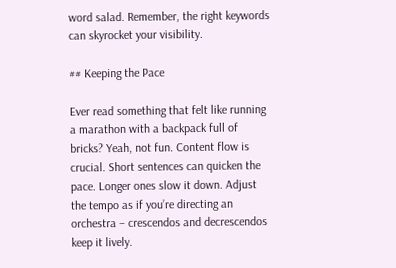word salad. Remember, the right keywords can skyrocket your visibility.

## Keeping the Pace

Ever read something that felt like running a marathon with a backpack full of bricks? Yeah, not fun. Content flow is crucial. Short sentences can quicken the pace. Longer ones slow it down. Adjust the tempo as if you’re directing an orchestra – crescendos and decrescendos keep it lively.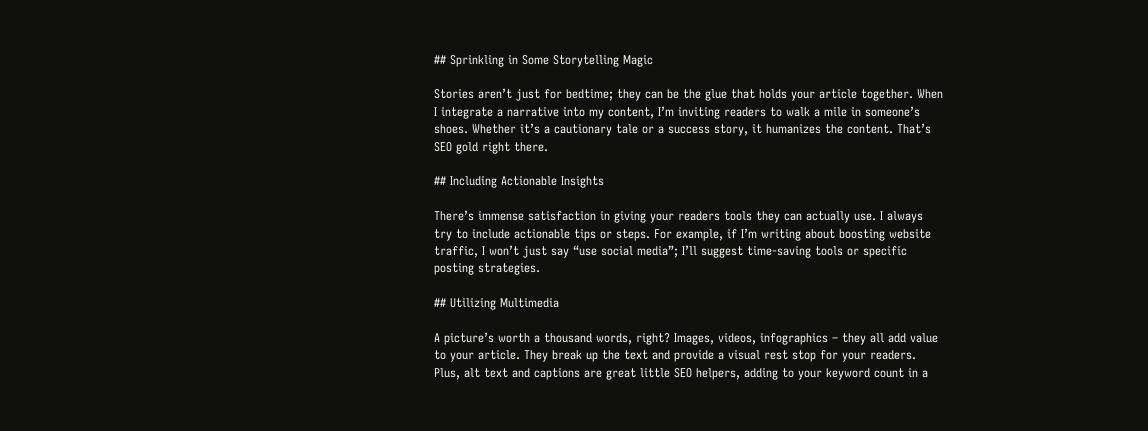## Sprinkling in Some Storytelling Magic

Stories aren’t just for bedtime; they can be the glue that holds your article together. When I integrate a narrative into my content, I’m inviting readers to walk a mile in someone’s shoes. Whether it’s a cautionary tale or a success story, it humanizes the content. That’s SEO gold right there.

## Including Actionable Insights

There’s immense satisfaction in giving your readers tools they can actually use. I always try to include actionable tips or steps. For example, if I’m writing about boosting website traffic, I won’t just say “use social media”; I’ll suggest time-saving tools or specific posting strategies.

## Utilizing Multimedia

A picture’s worth a thousand words, right? Images, videos, infographics – they all add value to your article. They break up the text and provide a visual rest stop for your readers. Plus, alt text and captions are great little SEO helpers, adding to your keyword count in a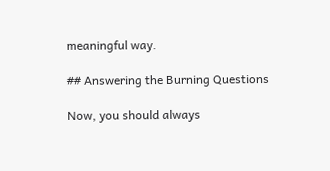meaningful way.

## Answering the Burning Questions

Now, you should always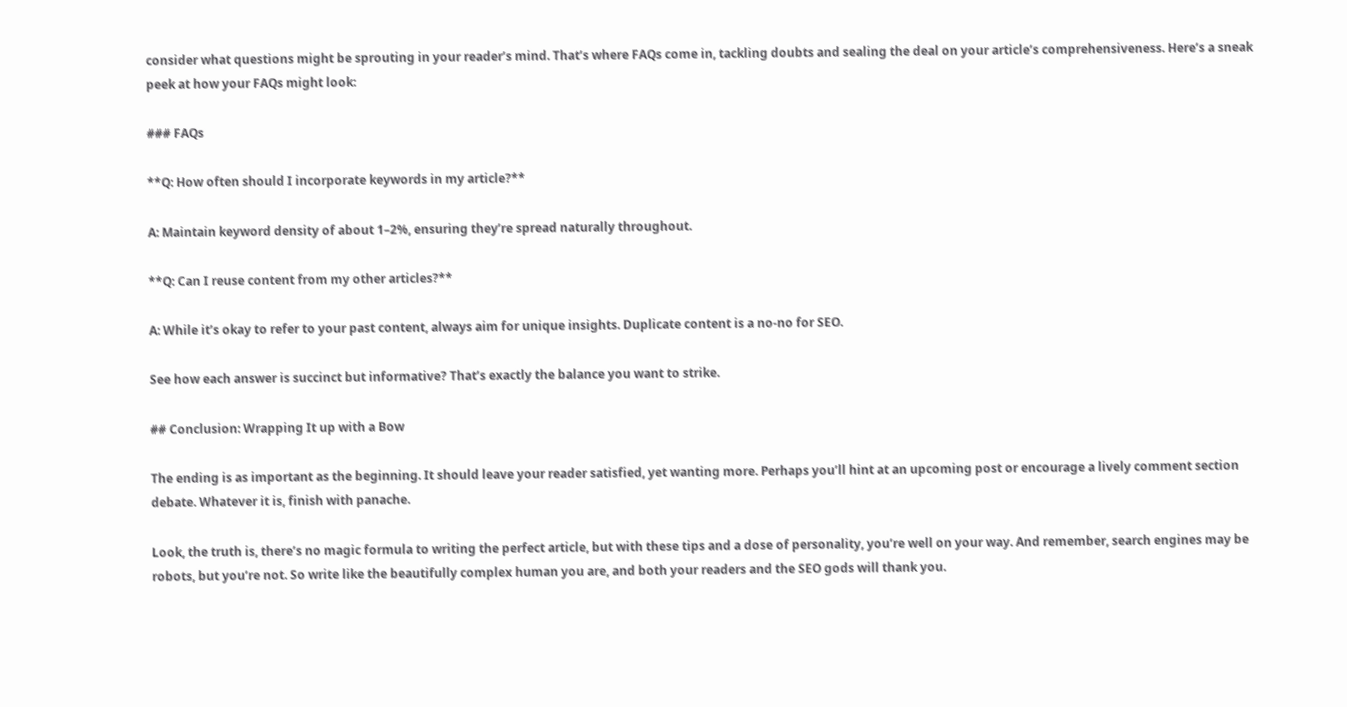consider what questions might be sprouting in your reader’s mind. That’s where FAQs come in, tackling doubts and sealing the deal on your article’s comprehensiveness. Here’s a sneak peek at how your FAQs might look:

### FAQs

**Q: How often should I incorporate keywords in my article?**

A: Maintain keyword density of about 1–2%, ensuring they’re spread naturally throughout.

**Q: Can I reuse content from my other articles?**

A: While it’s okay to refer to your past content, always aim for unique insights. Duplicate content is a no-no for SEO.

See how each answer is succinct but informative? That’s exactly the balance you want to strike.

## Conclusion: Wrapping It up with a Bow

The ending is as important as the beginning. It should leave your reader satisfied, yet wanting more. Perhaps you’ll hint at an upcoming post or encourage a lively comment section debate. Whatever it is, finish with panache.

Look, the truth is, there’s no magic formula to writing the perfect article, but with these tips and a dose of personality, you’re well on your way. And remember, search engines may be robots, but you’re not. So write like the beautifully complex human you are, and both your readers and the SEO gods will thank you.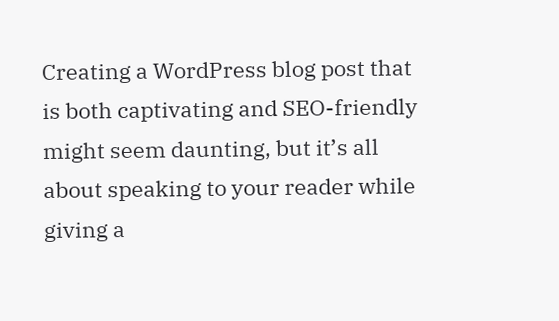Creating a WordPress blog post that is both captivating and SEO-friendly might seem daunting, but it’s all about speaking to your reader while giving a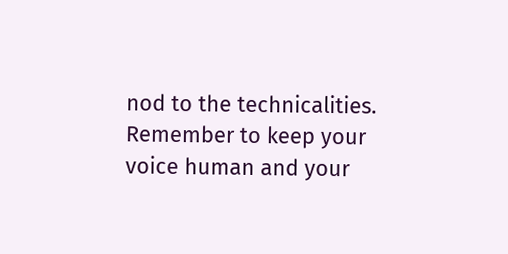nod to the technicalities. Remember to keep your voice human and your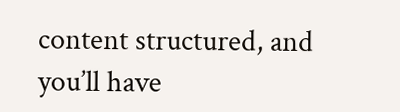content structured, and you’ll have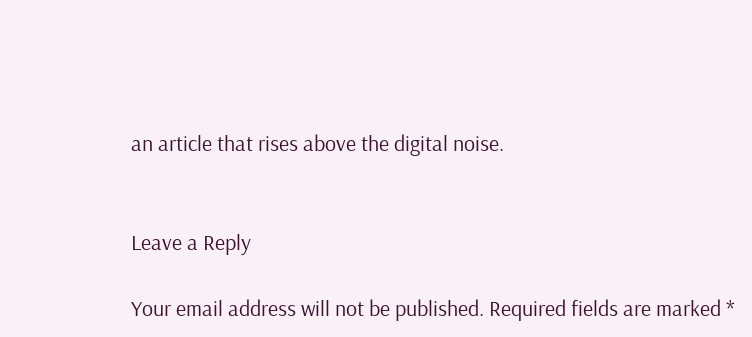an article that rises above the digital noise.


Leave a Reply

Your email address will not be published. Required fields are marked *